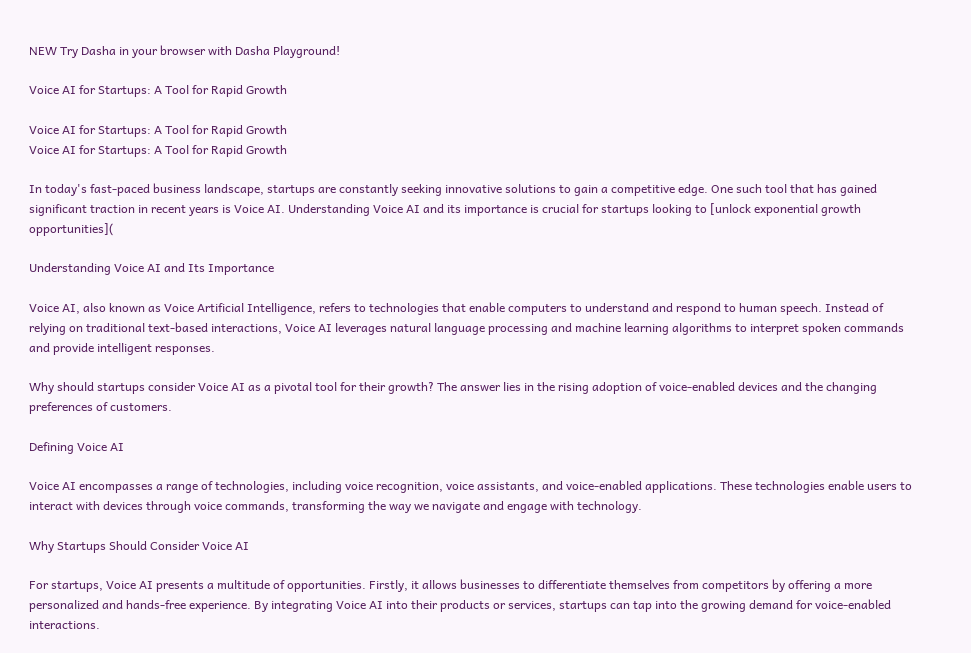NEW Try Dasha in your browser with Dasha Playground!

Voice AI for Startups: A Tool for Rapid Growth

Voice AI for Startups: A Tool for Rapid Growth
Voice AI for Startups: A Tool for Rapid Growth

In today's fast-paced business landscape, startups are constantly seeking innovative solutions to gain a competitive edge. One such tool that has gained significant traction in recent years is Voice AI. Understanding Voice AI and its importance is crucial for startups looking to [unlock exponential growth opportunities](

Understanding Voice AI and Its Importance

Voice AI, also known as Voice Artificial Intelligence, refers to technologies that enable computers to understand and respond to human speech. Instead of relying on traditional text-based interactions, Voice AI leverages natural language processing and machine learning algorithms to interpret spoken commands and provide intelligent responses.

Why should startups consider Voice AI as a pivotal tool for their growth? The answer lies in the rising adoption of voice-enabled devices and the changing preferences of customers.

Defining Voice AI

Voice AI encompasses a range of technologies, including voice recognition, voice assistants, and voice-enabled applications. These technologies enable users to interact with devices through voice commands, transforming the way we navigate and engage with technology.

Why Startups Should Consider Voice AI

For startups, Voice AI presents a multitude of opportunities. Firstly, it allows businesses to differentiate themselves from competitors by offering a more personalized and hands-free experience. By integrating Voice AI into their products or services, startups can tap into the growing demand for voice-enabled interactions.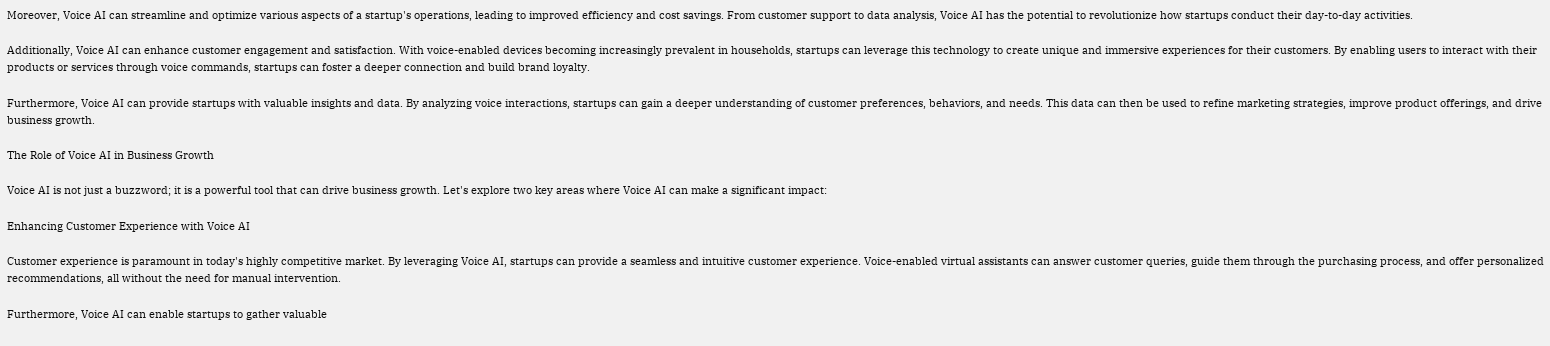Moreover, Voice AI can streamline and optimize various aspects of a startup's operations, leading to improved efficiency and cost savings. From customer support to data analysis, Voice AI has the potential to revolutionize how startups conduct their day-to-day activities.

Additionally, Voice AI can enhance customer engagement and satisfaction. With voice-enabled devices becoming increasingly prevalent in households, startups can leverage this technology to create unique and immersive experiences for their customers. By enabling users to interact with their products or services through voice commands, startups can foster a deeper connection and build brand loyalty.

Furthermore, Voice AI can provide startups with valuable insights and data. By analyzing voice interactions, startups can gain a deeper understanding of customer preferences, behaviors, and needs. This data can then be used to refine marketing strategies, improve product offerings, and drive business growth.

The Role of Voice AI in Business Growth

Voice AI is not just a buzzword; it is a powerful tool that can drive business growth. Let's explore two key areas where Voice AI can make a significant impact:

Enhancing Customer Experience with Voice AI

Customer experience is paramount in today's highly competitive market. By leveraging Voice AI, startups can provide a seamless and intuitive customer experience. Voice-enabled virtual assistants can answer customer queries, guide them through the purchasing process, and offer personalized recommendations, all without the need for manual intervention.

Furthermore, Voice AI can enable startups to gather valuable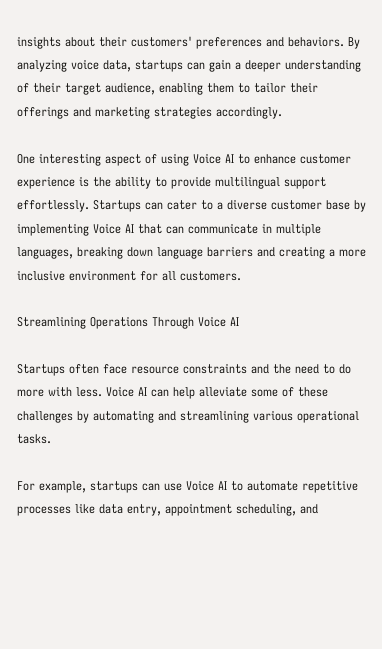insights about their customers' preferences and behaviors. By analyzing voice data, startups can gain a deeper understanding of their target audience, enabling them to tailor their offerings and marketing strategies accordingly.

One interesting aspect of using Voice AI to enhance customer experience is the ability to provide multilingual support effortlessly. Startups can cater to a diverse customer base by implementing Voice AI that can communicate in multiple languages, breaking down language barriers and creating a more inclusive environment for all customers.

Streamlining Operations Through Voice AI

Startups often face resource constraints and the need to do more with less. Voice AI can help alleviate some of these challenges by automating and streamlining various operational tasks.

For example, startups can use Voice AI to automate repetitive processes like data entry, appointment scheduling, and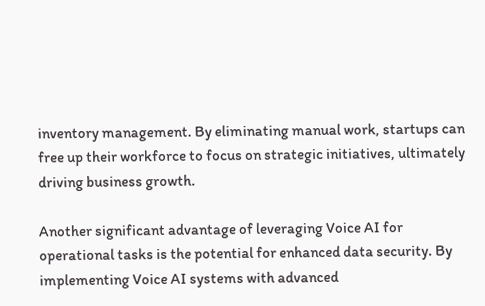inventory management. By eliminating manual work, startups can free up their workforce to focus on strategic initiatives, ultimately driving business growth.

Another significant advantage of leveraging Voice AI for operational tasks is the potential for enhanced data security. By implementing Voice AI systems with advanced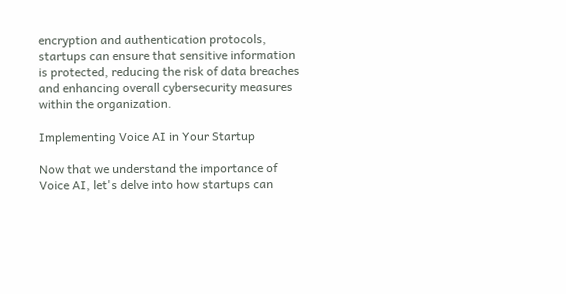encryption and authentication protocols, startups can ensure that sensitive information is protected, reducing the risk of data breaches and enhancing overall cybersecurity measures within the organization.

Implementing Voice AI in Your Startup

Now that we understand the importance of Voice AI, let's delve into how startups can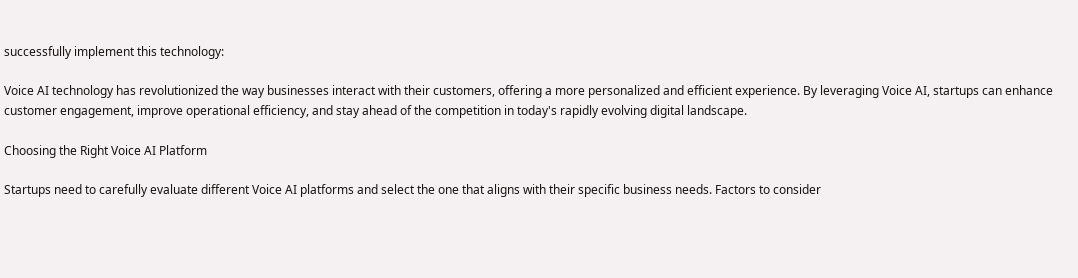successfully implement this technology:

Voice AI technology has revolutionized the way businesses interact with their customers, offering a more personalized and efficient experience. By leveraging Voice AI, startups can enhance customer engagement, improve operational efficiency, and stay ahead of the competition in today's rapidly evolving digital landscape.

Choosing the Right Voice AI Platform

Startups need to carefully evaluate different Voice AI platforms and select the one that aligns with their specific business needs. Factors to consider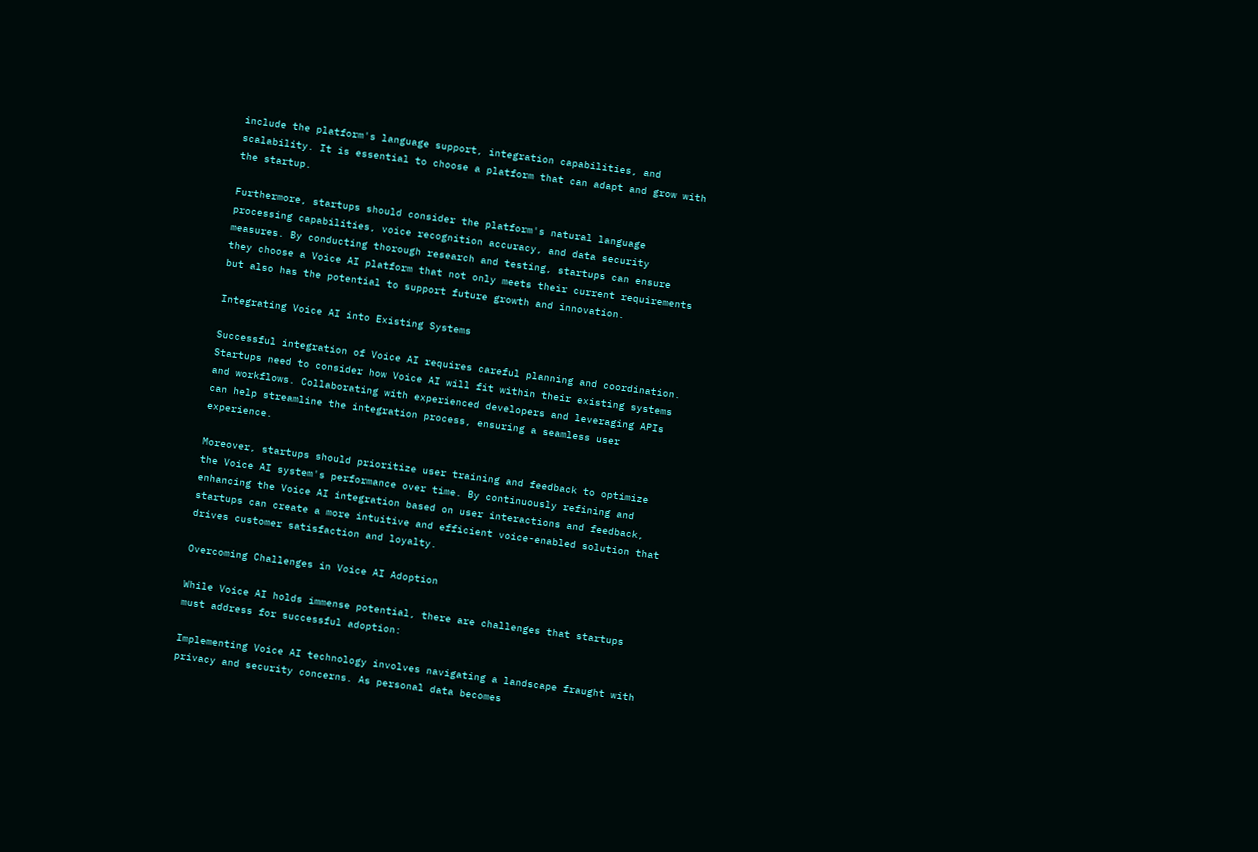include the platform's language support, integration capabilities, and scalability. It is essential to choose a platform that can adapt and grow with the startup.

Furthermore, startups should consider the platform's natural language processing capabilities, voice recognition accuracy, and data security measures. By conducting thorough research and testing, startups can ensure they choose a Voice AI platform that not only meets their current requirements but also has the potential to support future growth and innovation.

Integrating Voice AI into Existing Systems

Successful integration of Voice AI requires careful planning and coordination. Startups need to consider how Voice AI will fit within their existing systems and workflows. Collaborating with experienced developers and leveraging APIs can help streamline the integration process, ensuring a seamless user experience.

Moreover, startups should prioritize user training and feedback to optimize the Voice AI system's performance over time. By continuously refining and enhancing the Voice AI integration based on user interactions and feedback, startups can create a more intuitive and efficient voice-enabled solution that drives customer satisfaction and loyalty.

Overcoming Challenges in Voice AI Adoption

While Voice AI holds immense potential, there are challenges that startups must address for successful adoption:

Implementing Voice AI technology involves navigating a landscape fraught with privacy and security concerns. As personal data becomes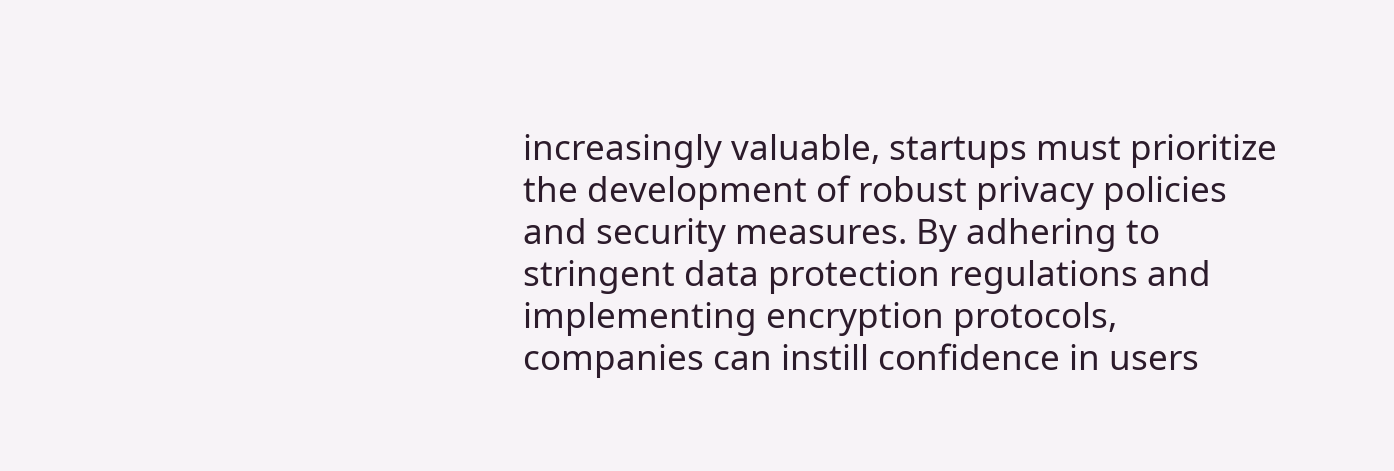increasingly valuable, startups must prioritize the development of robust privacy policies and security measures. By adhering to stringent data protection regulations and implementing encryption protocols, companies can instill confidence in users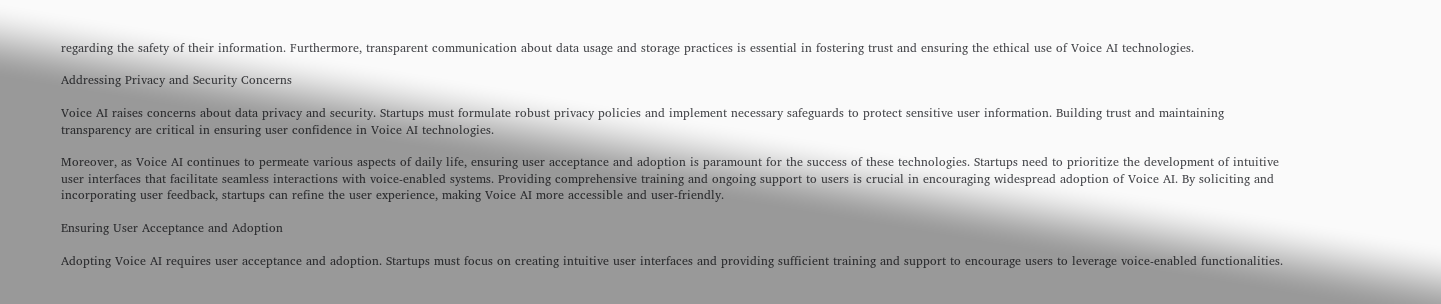regarding the safety of their information. Furthermore, transparent communication about data usage and storage practices is essential in fostering trust and ensuring the ethical use of Voice AI technologies.

Addressing Privacy and Security Concerns

Voice AI raises concerns about data privacy and security. Startups must formulate robust privacy policies and implement necessary safeguards to protect sensitive user information. Building trust and maintaining transparency are critical in ensuring user confidence in Voice AI technologies.

Moreover, as Voice AI continues to permeate various aspects of daily life, ensuring user acceptance and adoption is paramount for the success of these technologies. Startups need to prioritize the development of intuitive user interfaces that facilitate seamless interactions with voice-enabled systems. Providing comprehensive training and ongoing support to users is crucial in encouraging widespread adoption of Voice AI. By soliciting and incorporating user feedback, startups can refine the user experience, making Voice AI more accessible and user-friendly.

Ensuring User Acceptance and Adoption

Adopting Voice AI requires user acceptance and adoption. Startups must focus on creating intuitive user interfaces and providing sufficient training and support to encourage users to leverage voice-enabled functionalities.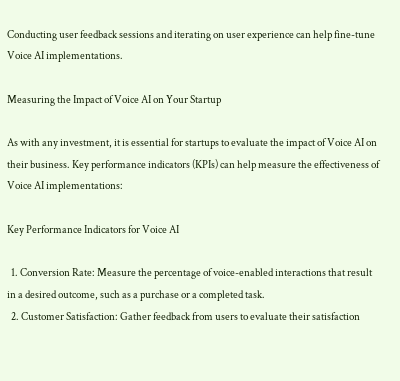Conducting user feedback sessions and iterating on user experience can help fine-tune Voice AI implementations.

Measuring the Impact of Voice AI on Your Startup

As with any investment, it is essential for startups to evaluate the impact of Voice AI on their business. Key performance indicators (KPIs) can help measure the effectiveness of Voice AI implementations:

Key Performance Indicators for Voice AI

  1. Conversion Rate: Measure the percentage of voice-enabled interactions that result in a desired outcome, such as a purchase or a completed task.
  2. Customer Satisfaction: Gather feedback from users to evaluate their satisfaction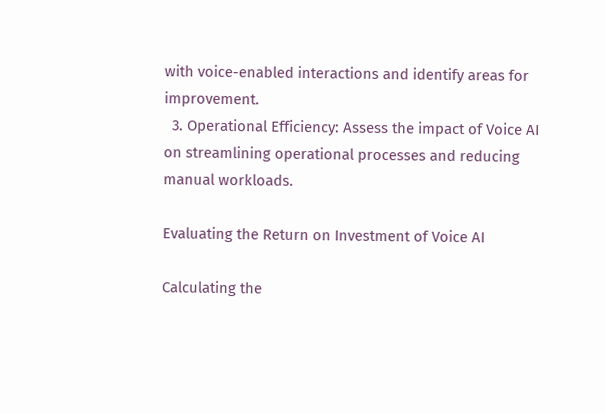with voice-enabled interactions and identify areas for improvement.
  3. Operational Efficiency: Assess the impact of Voice AI on streamlining operational processes and reducing manual workloads.

Evaluating the Return on Investment of Voice AI

Calculating the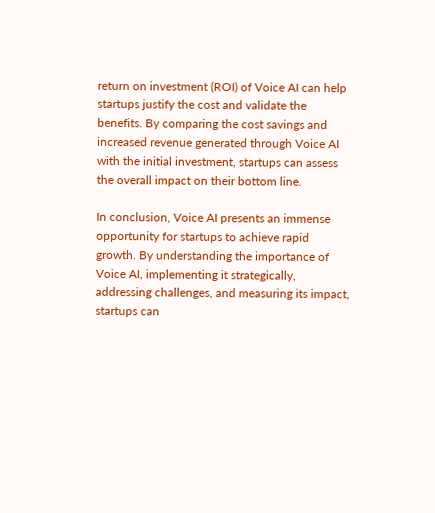return on investment (ROI) of Voice AI can help startups justify the cost and validate the benefits. By comparing the cost savings and increased revenue generated through Voice AI with the initial investment, startups can assess the overall impact on their bottom line.

In conclusion, Voice AI presents an immense opportunity for startups to achieve rapid growth. By understanding the importance of Voice AI, implementing it strategically, addressing challenges, and measuring its impact, startups can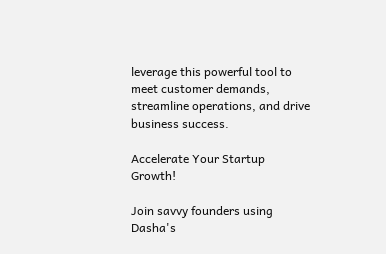leverage this powerful tool to meet customer demands, streamline operations, and drive business success.

Accelerate Your Startup Growth!

Join savvy founders using Dasha's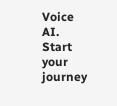Voice AI. Start your journey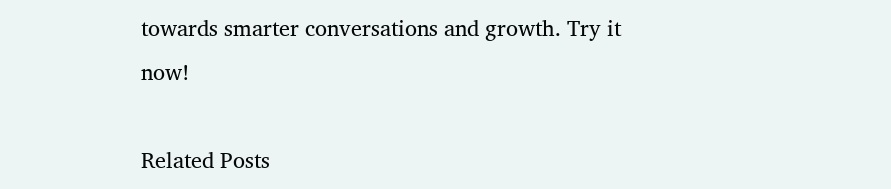towards smarter conversations and growth. Try it now!

Related Posts